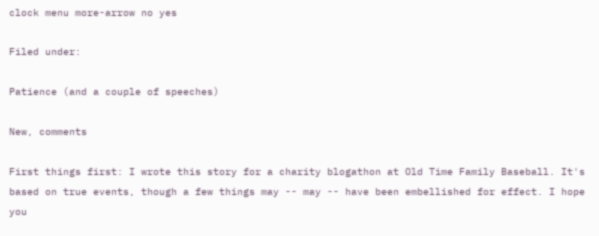clock menu more-arrow no yes

Filed under:

Patience (and a couple of speeches)

New, comments

First things first: I wrote this story for a charity blogathon at Old Time Family Baseball. It's based on true events, though a few things may -- may -- have been embellished for effect. I hope you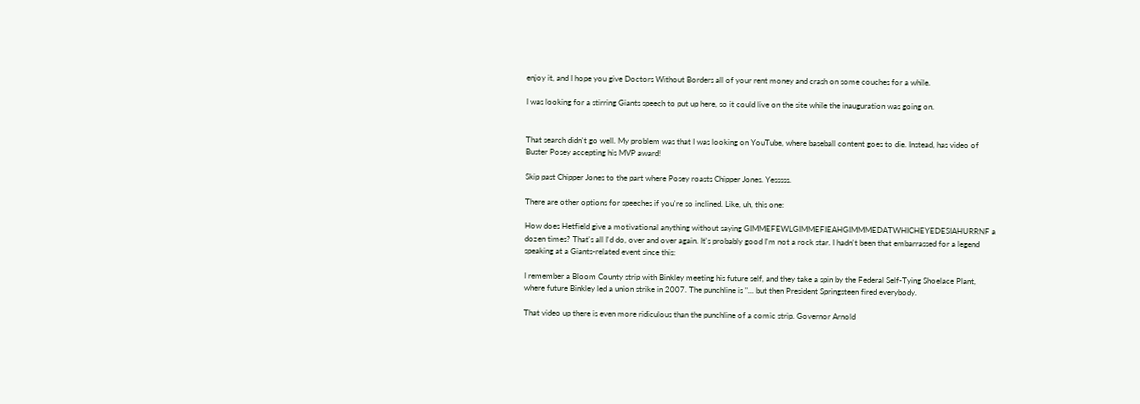enjoy it, and I hope you give Doctors Without Borders all of your rent money and crash on some couches for a while.

I was looking for a stirring Giants speech to put up here, so it could live on the site while the inauguration was going on.


That search didn't go well. My problem was that I was looking on YouTube, where baseball content goes to die. Instead, has video of Buster Posey accepting his MVP award!

Skip past Chipper Jones to the part where Posey roasts Chipper Jones. Yesssss.

There are other options for speeches if you're so inclined. Like, uh, this one:

How does Hetfield give a motivational anything without saying GIMMEFEWLGIMMEFIEAHGIMMMEDATWHICHEYEDESIAHURRNF a dozen times? That's all I'd do, over and over again. It's probably good I'm not a rock star. I hadn't been that embarrassed for a legend speaking at a Giants-related event since this:

I remember a Bloom County strip with Binkley meeting his future self, and they take a spin by the Federal Self-Tying Shoelace Plant, where future Binkley led a union strike in 2007. The punchline is "... but then President Springsteen fired everybody.

That video up there is even more ridiculous than the punchline of a comic strip. Governor Arnold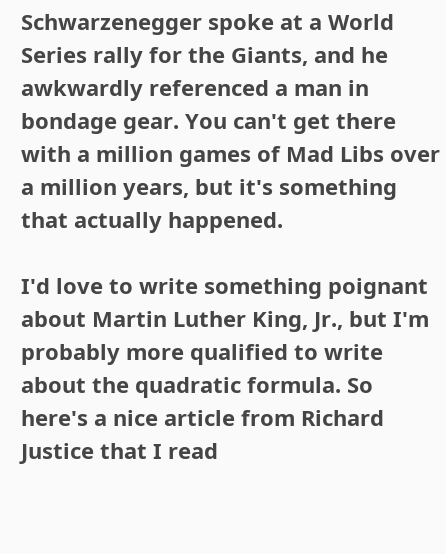Schwarzenegger spoke at a World Series rally for the Giants, and he awkwardly referenced a man in bondage gear. You can't get there with a million games of Mad Libs over a million years, but it's something that actually happened.

I'd love to write something poignant about Martin Luther King, Jr., but I'm probably more qualified to write about the quadratic formula. So here's a nice article from Richard Justice that I read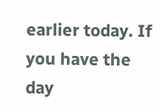earlier today. If you have the day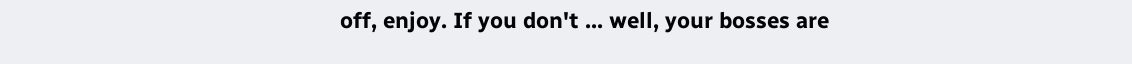off, enjoy. If you don't ... well, your bosses are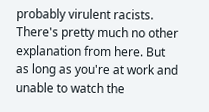probably virulent racists. There's pretty much no other explanation from here. But as long as you're at work and unable to watch the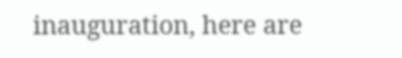inauguration, here are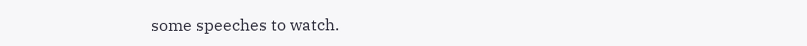some speeches to watch.